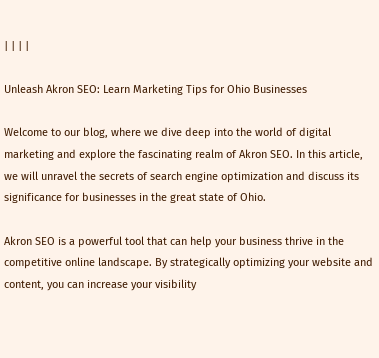| | | |

Unleash Akron SEO: Learn Marketing Tips for Ohio Businesses

Welcome to our blog, where we dive deep into the world of digital marketing and explore the fascinating realm of Akron SEO. In this article, we will unravel the secrets of search engine optimization and discuss its significance for businesses in the great state of Ohio.

Akron SEO is a powerful tool that can help your business thrive in the competitive online landscape. By strategically optimizing your website and content, you can increase your visibility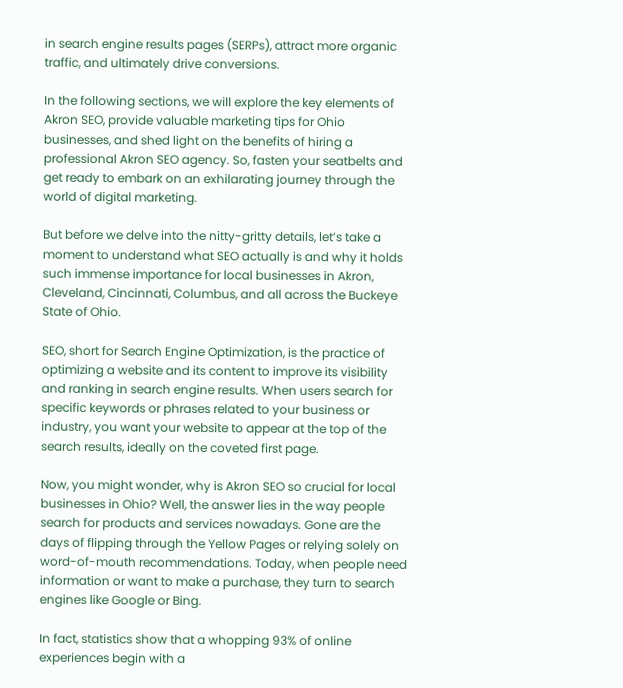in search engine results pages (SERPs), attract more organic traffic, and ultimately drive conversions.

In the following sections, we will explore the key elements of Akron SEO, provide valuable marketing tips for Ohio businesses, and shed light on the benefits of hiring a professional Akron SEO agency. So, fasten your seatbelts and get ready to embark on an exhilarating journey through the world of digital marketing.

But before we delve into the nitty-gritty details, let’s take a moment to understand what SEO actually is and why it holds such immense importance for local businesses in Akron, Cleveland, Cincinnati, Columbus, and all across the Buckeye State of Ohio.

SEO, short for Search Engine Optimization, is the practice of optimizing a website and its content to improve its visibility and ranking in search engine results. When users search for specific keywords or phrases related to your business or industry, you want your website to appear at the top of the search results, ideally on the coveted first page.

Now, you might wonder, why is Akron SEO so crucial for local businesses in Ohio? Well, the answer lies in the way people search for products and services nowadays. Gone are the days of flipping through the Yellow Pages or relying solely on word-of-mouth recommendations. Today, when people need information or want to make a purchase, they turn to search engines like Google or Bing.

In fact, statistics show that a whopping 93% of online experiences begin with a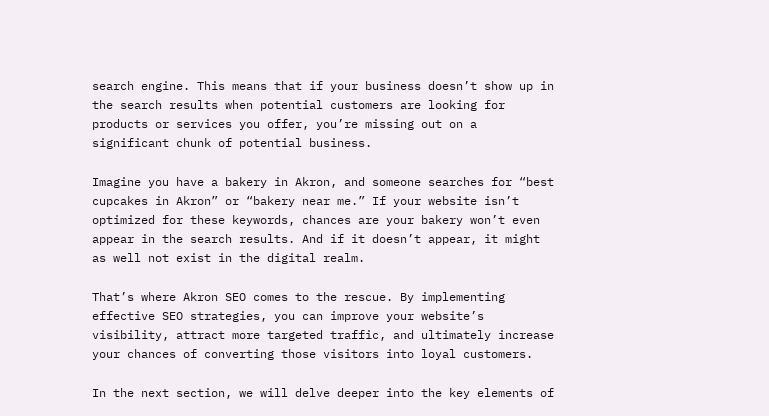search engine. This means that if your business doesn’t show up in the search results when potential customers are looking for products or services you offer, you’re missing out on a significant chunk of potential business.

Imagine you have a bakery in Akron, and someone searches for “best cupcakes in Akron” or “bakery near me.” If your website isn’t optimized for these keywords, chances are your bakery won’t even appear in the search results. And if it doesn’t appear, it might as well not exist in the digital realm.

That’s where Akron SEO comes to the rescue. By implementing effective SEO strategies, you can improve your website’s visibility, attract more targeted traffic, and ultimately increase your chances of converting those visitors into loyal customers.

In the next section, we will delve deeper into the key elements of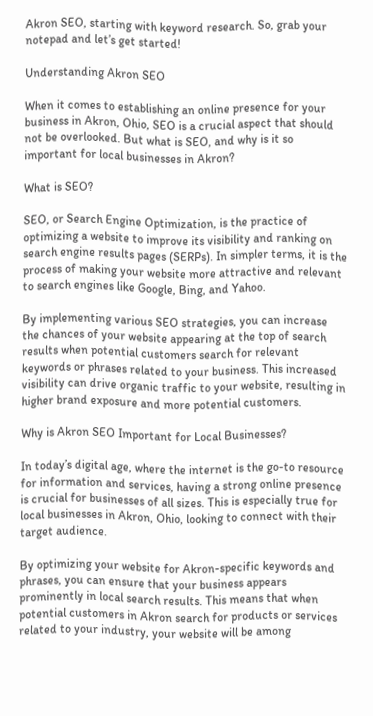Akron SEO, starting with keyword research. So, grab your notepad and let’s get started!

Understanding Akron SEO

When it comes to establishing an online presence for your business in Akron, Ohio, SEO is a crucial aspect that should not be overlooked. But what is SEO, and why is it so important for local businesses in Akron?

What is SEO?

SEO, or Search Engine Optimization, is the practice of optimizing a website to improve its visibility and ranking on search engine results pages (SERPs). In simpler terms, it is the process of making your website more attractive and relevant to search engines like Google, Bing, and Yahoo.

By implementing various SEO strategies, you can increase the chances of your website appearing at the top of search results when potential customers search for relevant keywords or phrases related to your business. This increased visibility can drive organic traffic to your website, resulting in higher brand exposure and more potential customers.

Why is Akron SEO Important for Local Businesses?

In today’s digital age, where the internet is the go-to resource for information and services, having a strong online presence is crucial for businesses of all sizes. This is especially true for local businesses in Akron, Ohio, looking to connect with their target audience.

By optimizing your website for Akron-specific keywords and phrases, you can ensure that your business appears prominently in local search results. This means that when potential customers in Akron search for products or services related to your industry, your website will be among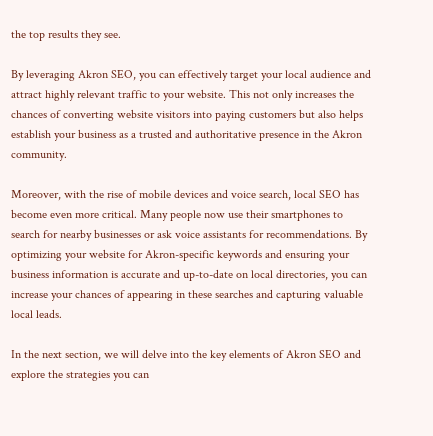the top results they see.

By leveraging Akron SEO, you can effectively target your local audience and attract highly relevant traffic to your website. This not only increases the chances of converting website visitors into paying customers but also helps establish your business as a trusted and authoritative presence in the Akron community.

Moreover, with the rise of mobile devices and voice search, local SEO has become even more critical. Many people now use their smartphones to search for nearby businesses or ask voice assistants for recommendations. By optimizing your website for Akron-specific keywords and ensuring your business information is accurate and up-to-date on local directories, you can increase your chances of appearing in these searches and capturing valuable local leads.

In the next section, we will delve into the key elements of Akron SEO and explore the strategies you can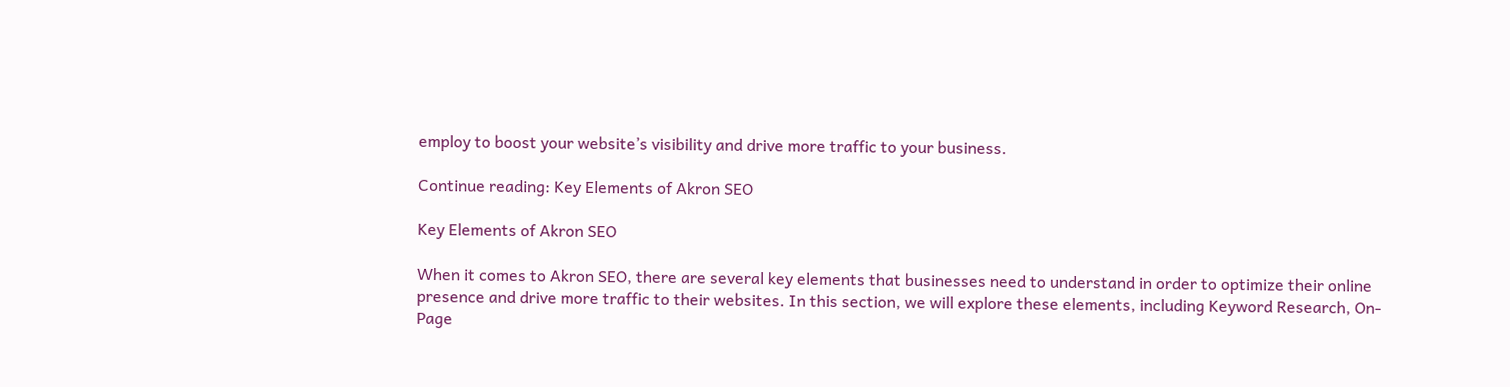employ to boost your website’s visibility and drive more traffic to your business.

Continue reading: Key Elements of Akron SEO

Key Elements of Akron SEO

When it comes to Akron SEO, there are several key elements that businesses need to understand in order to optimize their online presence and drive more traffic to their websites. In this section, we will explore these elements, including Keyword Research, On-Page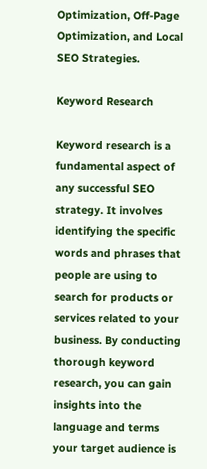Optimization, Off-Page Optimization, and Local SEO Strategies.

Keyword Research

Keyword research is a fundamental aspect of any successful SEO strategy. It involves identifying the specific words and phrases that people are using to search for products or services related to your business. By conducting thorough keyword research, you can gain insights into the language and terms your target audience is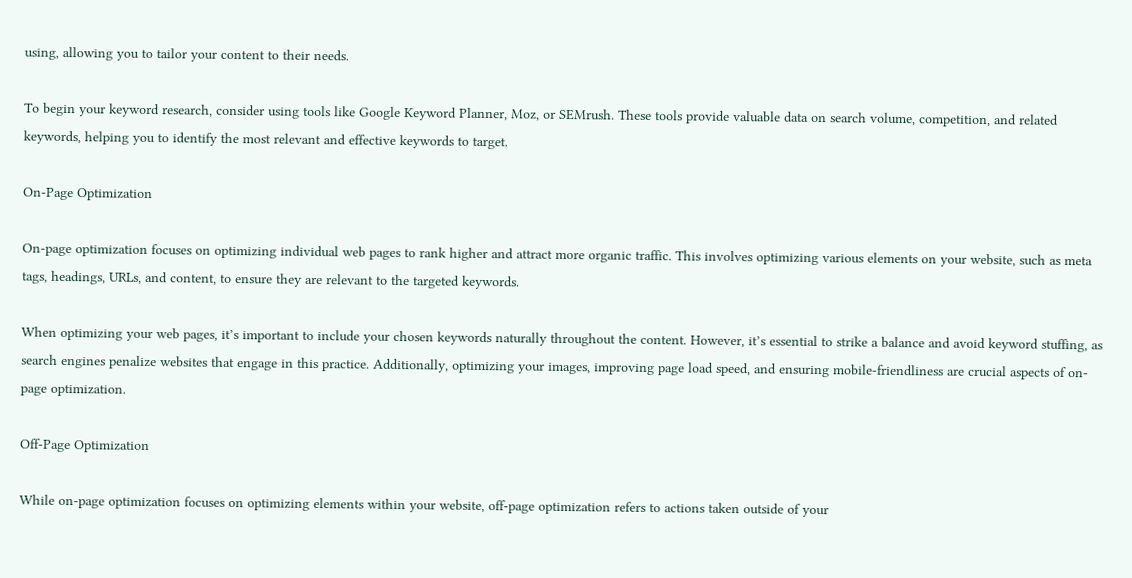using, allowing you to tailor your content to their needs.

To begin your keyword research, consider using tools like Google Keyword Planner, Moz, or SEMrush. These tools provide valuable data on search volume, competition, and related keywords, helping you to identify the most relevant and effective keywords to target.

On-Page Optimization

On-page optimization focuses on optimizing individual web pages to rank higher and attract more organic traffic. This involves optimizing various elements on your website, such as meta tags, headings, URLs, and content, to ensure they are relevant to the targeted keywords.

When optimizing your web pages, it’s important to include your chosen keywords naturally throughout the content. However, it’s essential to strike a balance and avoid keyword stuffing, as search engines penalize websites that engage in this practice. Additionally, optimizing your images, improving page load speed, and ensuring mobile-friendliness are crucial aspects of on-page optimization.

Off-Page Optimization

While on-page optimization focuses on optimizing elements within your website, off-page optimization refers to actions taken outside of your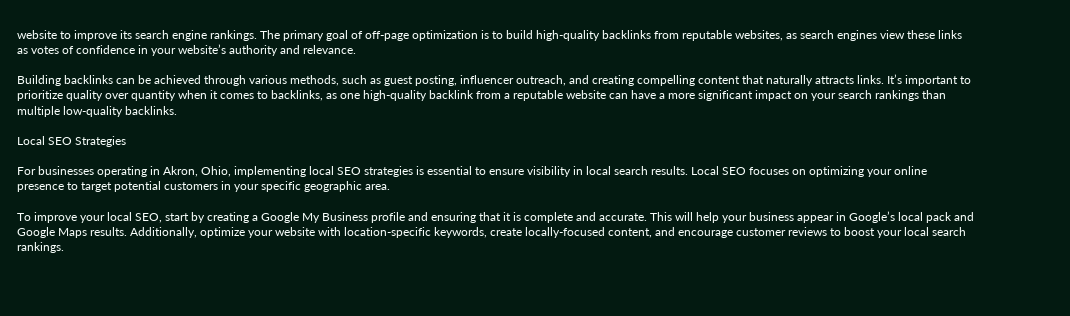website to improve its search engine rankings. The primary goal of off-page optimization is to build high-quality backlinks from reputable websites, as search engines view these links as votes of confidence in your website’s authority and relevance.

Building backlinks can be achieved through various methods, such as guest posting, influencer outreach, and creating compelling content that naturally attracts links. It’s important to prioritize quality over quantity when it comes to backlinks, as one high-quality backlink from a reputable website can have a more significant impact on your search rankings than multiple low-quality backlinks.

Local SEO Strategies

For businesses operating in Akron, Ohio, implementing local SEO strategies is essential to ensure visibility in local search results. Local SEO focuses on optimizing your online presence to target potential customers in your specific geographic area.

To improve your local SEO, start by creating a Google My Business profile and ensuring that it is complete and accurate. This will help your business appear in Google’s local pack and Google Maps results. Additionally, optimize your website with location-specific keywords, create locally-focused content, and encourage customer reviews to boost your local search rankings.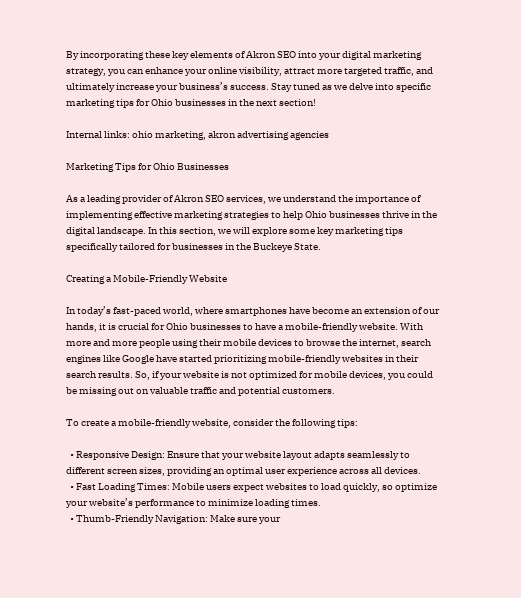By incorporating these key elements of Akron SEO into your digital marketing strategy, you can enhance your online visibility, attract more targeted traffic, and ultimately increase your business’s success. Stay tuned as we delve into specific marketing tips for Ohio businesses in the next section!

Internal links: ohio marketing, akron advertising agencies

Marketing Tips for Ohio Businesses

As a leading provider of Akron SEO services, we understand the importance of implementing effective marketing strategies to help Ohio businesses thrive in the digital landscape. In this section, we will explore some key marketing tips specifically tailored for businesses in the Buckeye State.

Creating a Mobile-Friendly Website

In today’s fast-paced world, where smartphones have become an extension of our hands, it is crucial for Ohio businesses to have a mobile-friendly website. With more and more people using their mobile devices to browse the internet, search engines like Google have started prioritizing mobile-friendly websites in their search results. So, if your website is not optimized for mobile devices, you could be missing out on valuable traffic and potential customers.

To create a mobile-friendly website, consider the following tips:

  • Responsive Design: Ensure that your website layout adapts seamlessly to different screen sizes, providing an optimal user experience across all devices.
  • Fast Loading Times: Mobile users expect websites to load quickly, so optimize your website’s performance to minimize loading times.
  • Thumb-Friendly Navigation: Make sure your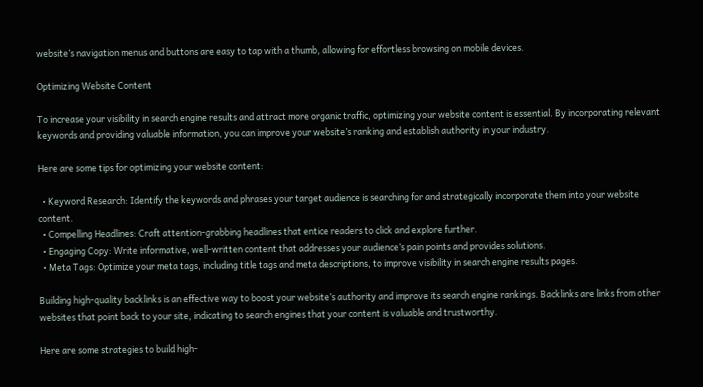website’s navigation menus and buttons are easy to tap with a thumb, allowing for effortless browsing on mobile devices.

Optimizing Website Content

To increase your visibility in search engine results and attract more organic traffic, optimizing your website content is essential. By incorporating relevant keywords and providing valuable information, you can improve your website’s ranking and establish authority in your industry.

Here are some tips for optimizing your website content:

  • Keyword Research: Identify the keywords and phrases your target audience is searching for and strategically incorporate them into your website content.
  • Compelling Headlines: Craft attention-grabbing headlines that entice readers to click and explore further.
  • Engaging Copy: Write informative, well-written content that addresses your audience’s pain points and provides solutions.
  • Meta Tags: Optimize your meta tags, including title tags and meta descriptions, to improve visibility in search engine results pages.

Building high-quality backlinks is an effective way to boost your website’s authority and improve its search engine rankings. Backlinks are links from other websites that point back to your site, indicating to search engines that your content is valuable and trustworthy.

Here are some strategies to build high-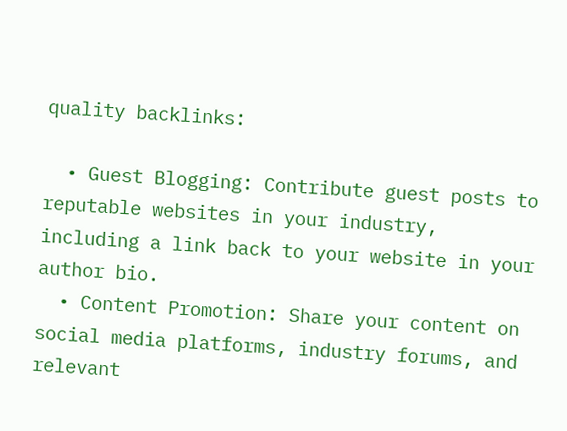quality backlinks:

  • Guest Blogging: Contribute guest posts to reputable websites in your industry, including a link back to your website in your author bio.
  • Content Promotion: Share your content on social media platforms, industry forums, and relevant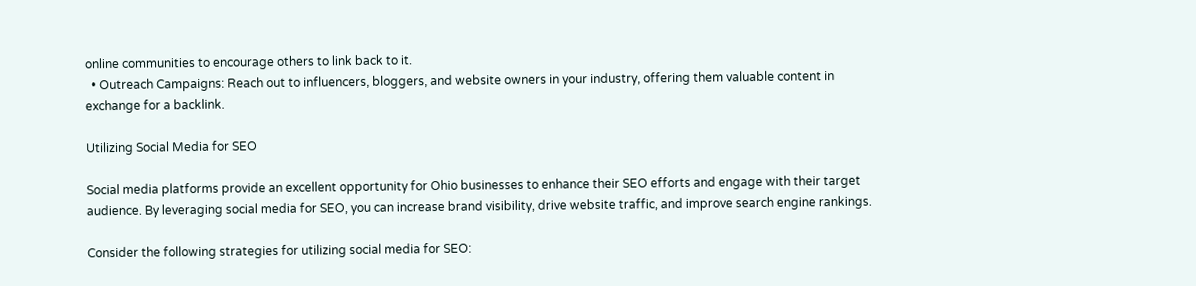online communities to encourage others to link back to it.
  • Outreach Campaigns: Reach out to influencers, bloggers, and website owners in your industry, offering them valuable content in exchange for a backlink.

Utilizing Social Media for SEO

Social media platforms provide an excellent opportunity for Ohio businesses to enhance their SEO efforts and engage with their target audience. By leveraging social media for SEO, you can increase brand visibility, drive website traffic, and improve search engine rankings.

Consider the following strategies for utilizing social media for SEO: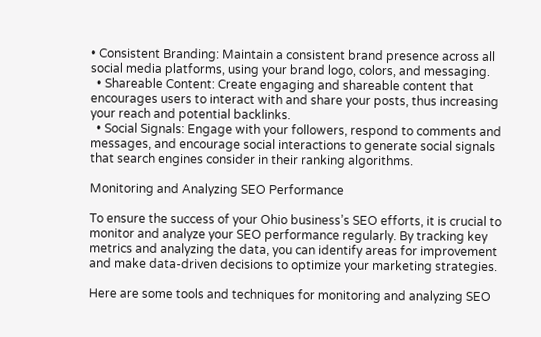• Consistent Branding: Maintain a consistent brand presence across all social media platforms, using your brand logo, colors, and messaging.
  • Shareable Content: Create engaging and shareable content that encourages users to interact with and share your posts, thus increasing your reach and potential backlinks.
  • Social Signals: Engage with your followers, respond to comments and messages, and encourage social interactions to generate social signals that search engines consider in their ranking algorithms.

Monitoring and Analyzing SEO Performance

To ensure the success of your Ohio business’s SEO efforts, it is crucial to monitor and analyze your SEO performance regularly. By tracking key metrics and analyzing the data, you can identify areas for improvement and make data-driven decisions to optimize your marketing strategies.

Here are some tools and techniques for monitoring and analyzing SEO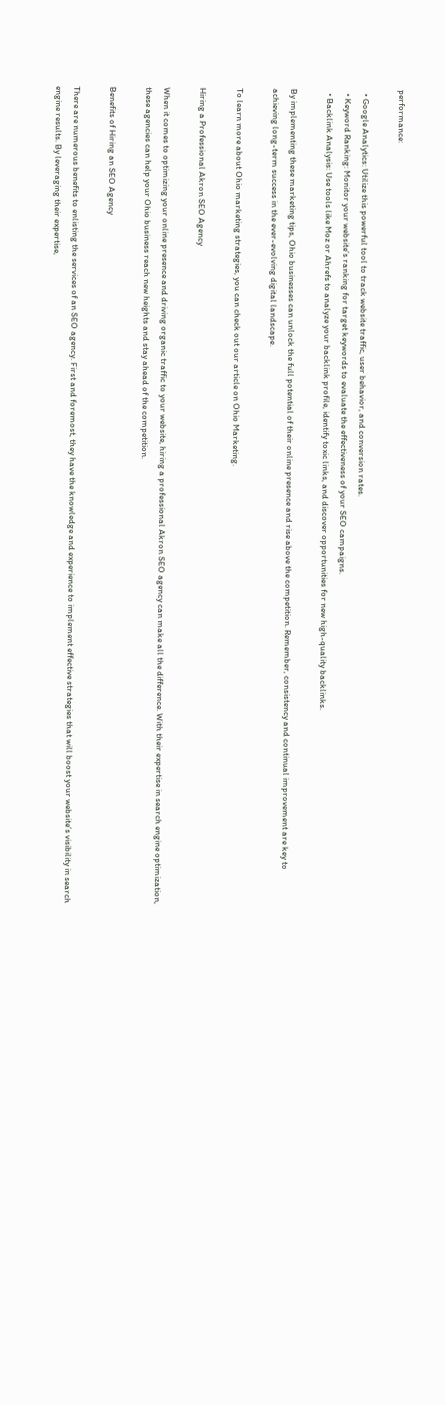performance:

  • Google Analytics: Utilize this powerful tool to track website traffic, user behavior, and conversion rates.
  • Keyword Ranking: Monitor your website’s ranking for target keywords to evaluate the effectiveness of your SEO campaigns.
  • Backlink Analysis: Use tools like Moz or Ahrefs to analyze your backlink profile, identify toxic links, and discover opportunities for new high-quality backlinks.

By implementing these marketing tips, Ohio businesses can unlock the full potential of their online presence and rise above the competition. Remember, consistency and continual improvement are key to achieving long-term success in the ever-evolving digital landscape.

To learn more about Ohio marketing strategies, you can check out our article on Ohio Marketing.

Hiring a Professional Akron SEO Agency

When it comes to optimizing your online presence and driving organic traffic to your website, hiring a professional Akron SEO agency can make all the difference. With their expertise in search engine optimization, these agencies can help your Ohio business reach new heights and stay ahead of the competition.

Benefits of Hiring an SEO Agency

There are numerous benefits to enlisting the services of an SEO agency. First and foremost, they have the knowledge and experience to implement effective strategies that will boost your website’s visibility in search engine results. By leveraging their expertise,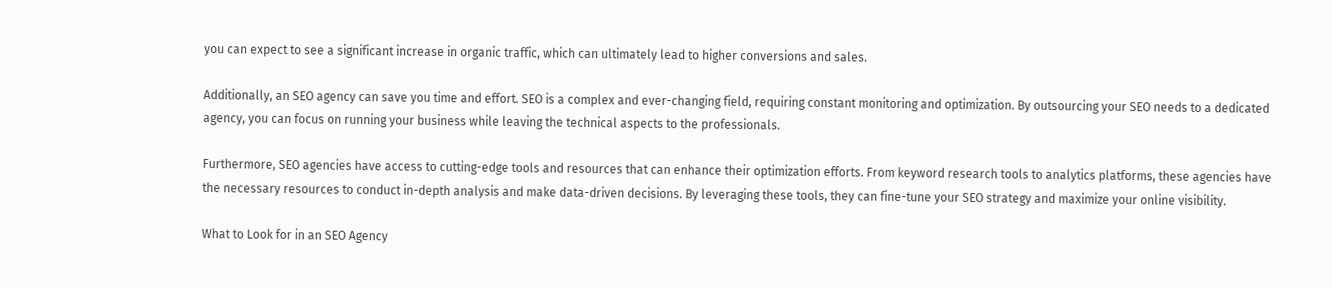you can expect to see a significant increase in organic traffic, which can ultimately lead to higher conversions and sales.

Additionally, an SEO agency can save you time and effort. SEO is a complex and ever-changing field, requiring constant monitoring and optimization. By outsourcing your SEO needs to a dedicated agency, you can focus on running your business while leaving the technical aspects to the professionals.

Furthermore, SEO agencies have access to cutting-edge tools and resources that can enhance their optimization efforts. From keyword research tools to analytics platforms, these agencies have the necessary resources to conduct in-depth analysis and make data-driven decisions. By leveraging these tools, they can fine-tune your SEO strategy and maximize your online visibility.

What to Look for in an SEO Agency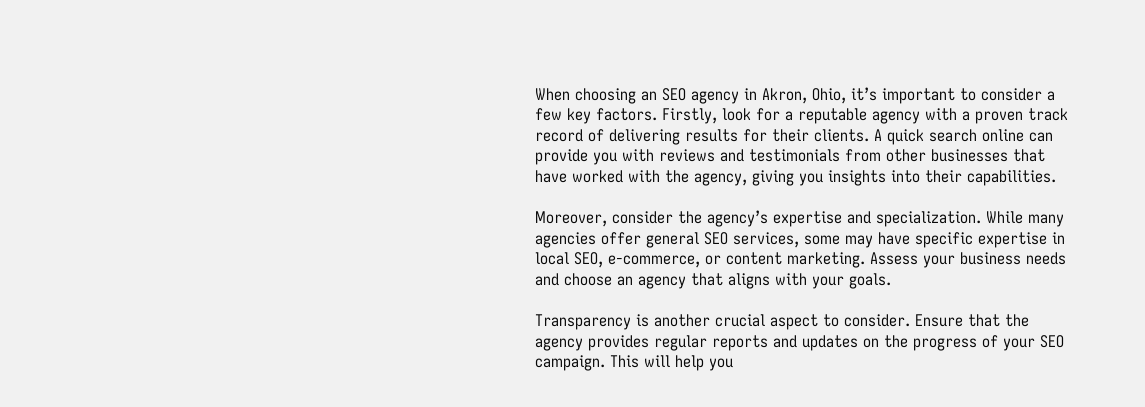When choosing an SEO agency in Akron, Ohio, it’s important to consider a few key factors. Firstly, look for a reputable agency with a proven track record of delivering results for their clients. A quick search online can provide you with reviews and testimonials from other businesses that have worked with the agency, giving you insights into their capabilities.

Moreover, consider the agency’s expertise and specialization. While many agencies offer general SEO services, some may have specific expertise in local SEO, e-commerce, or content marketing. Assess your business needs and choose an agency that aligns with your goals.

Transparency is another crucial aspect to consider. Ensure that the agency provides regular reports and updates on the progress of your SEO campaign. This will help you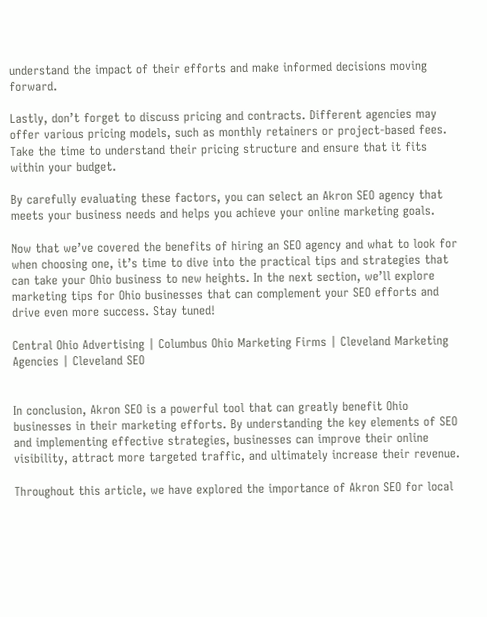understand the impact of their efforts and make informed decisions moving forward.

Lastly, don’t forget to discuss pricing and contracts. Different agencies may offer various pricing models, such as monthly retainers or project-based fees. Take the time to understand their pricing structure and ensure that it fits within your budget.

By carefully evaluating these factors, you can select an Akron SEO agency that meets your business needs and helps you achieve your online marketing goals.

Now that we’ve covered the benefits of hiring an SEO agency and what to look for when choosing one, it’s time to dive into the practical tips and strategies that can take your Ohio business to new heights. In the next section, we’ll explore marketing tips for Ohio businesses that can complement your SEO efforts and drive even more success. Stay tuned!

Central Ohio Advertising | Columbus Ohio Marketing Firms | Cleveland Marketing Agencies | Cleveland SEO


In conclusion, Akron SEO is a powerful tool that can greatly benefit Ohio businesses in their marketing efforts. By understanding the key elements of SEO and implementing effective strategies, businesses can improve their online visibility, attract more targeted traffic, and ultimately increase their revenue.

Throughout this article, we have explored the importance of Akron SEO for local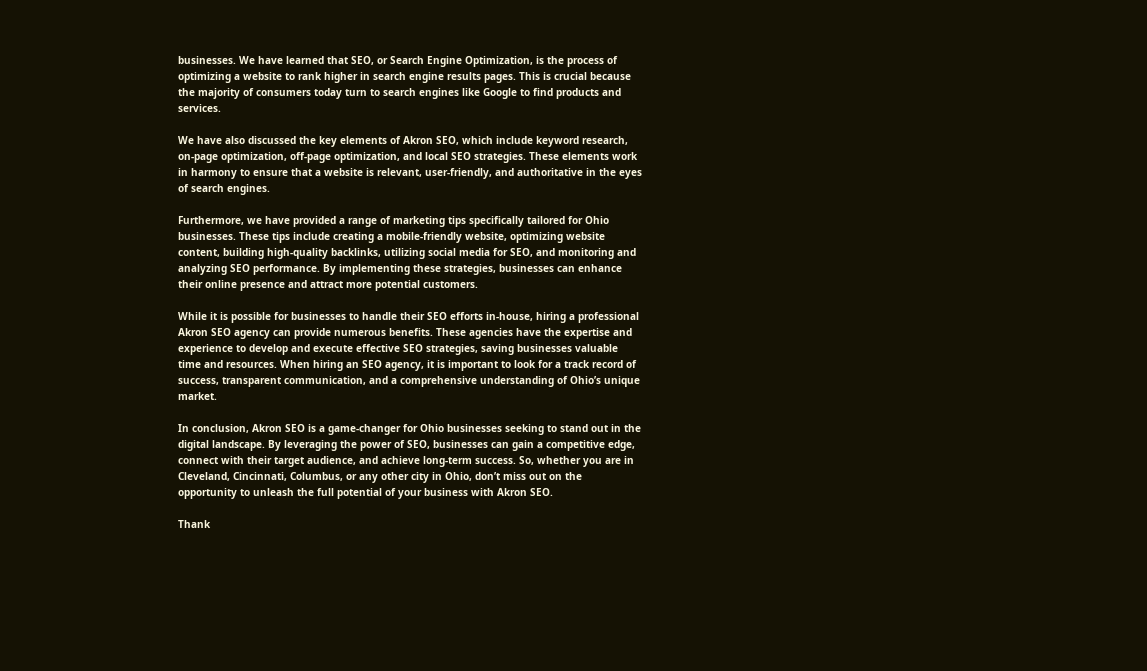businesses. We have learned that SEO, or Search Engine Optimization, is the process of optimizing a website to rank higher in search engine results pages. This is crucial because the majority of consumers today turn to search engines like Google to find products and services.

We have also discussed the key elements of Akron SEO, which include keyword research, on-page optimization, off-page optimization, and local SEO strategies. These elements work in harmony to ensure that a website is relevant, user-friendly, and authoritative in the eyes of search engines.

Furthermore, we have provided a range of marketing tips specifically tailored for Ohio businesses. These tips include creating a mobile-friendly website, optimizing website content, building high-quality backlinks, utilizing social media for SEO, and monitoring and analyzing SEO performance. By implementing these strategies, businesses can enhance their online presence and attract more potential customers.

While it is possible for businesses to handle their SEO efforts in-house, hiring a professional Akron SEO agency can provide numerous benefits. These agencies have the expertise and experience to develop and execute effective SEO strategies, saving businesses valuable time and resources. When hiring an SEO agency, it is important to look for a track record of success, transparent communication, and a comprehensive understanding of Ohio’s unique market.

In conclusion, Akron SEO is a game-changer for Ohio businesses seeking to stand out in the digital landscape. By leveraging the power of SEO, businesses can gain a competitive edge, connect with their target audience, and achieve long-term success. So, whether you are in Cleveland, Cincinnati, Columbus, or any other city in Ohio, don’t miss out on the opportunity to unleash the full potential of your business with Akron SEO.

Thank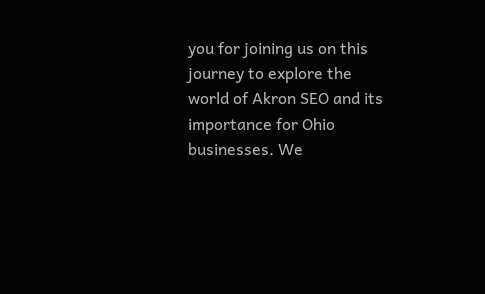you for joining us on this journey to explore the world of Akron SEO and its importance for Ohio businesses. We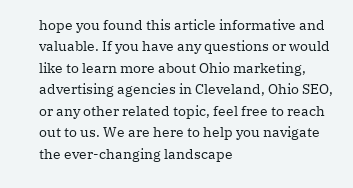hope you found this article informative and valuable. If you have any questions or would like to learn more about Ohio marketing, advertising agencies in Cleveland, Ohio SEO, or any other related topic, feel free to reach out to us. We are here to help you navigate the ever-changing landscape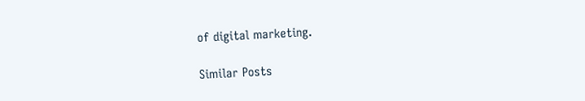of digital marketing.

Similar Posts